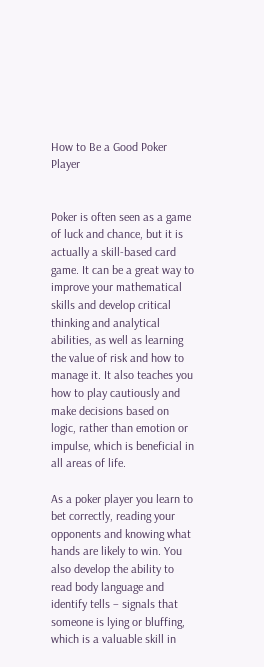How to Be a Good Poker Player


Poker is often seen as a game of luck and chance, but it is actually a skill-based card game. It can be a great way to improve your mathematical skills and develop critical thinking and analytical abilities, as well as learning the value of risk and how to manage it. It also teaches you how to play cautiously and make decisions based on logic, rather than emotion or impulse, which is beneficial in all areas of life.

As a poker player you learn to bet correctly, reading your opponents and knowing what hands are likely to win. You also develop the ability to read body language and identify tells – signals that someone is lying or bluffing, which is a valuable skill in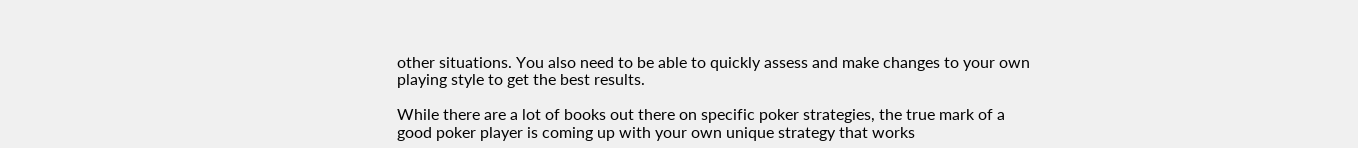other situations. You also need to be able to quickly assess and make changes to your own playing style to get the best results.

While there are a lot of books out there on specific poker strategies, the true mark of a good poker player is coming up with your own unique strategy that works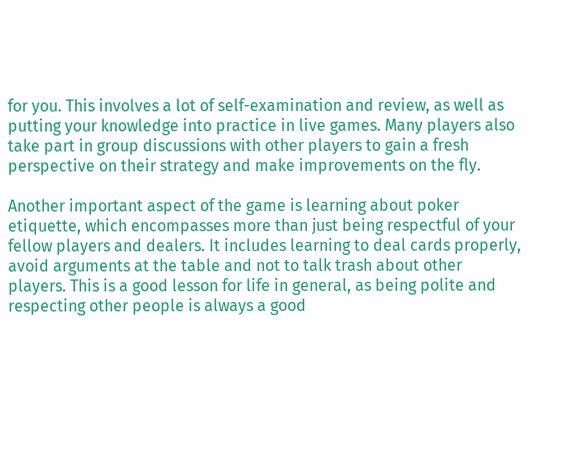for you. This involves a lot of self-examination and review, as well as putting your knowledge into practice in live games. Many players also take part in group discussions with other players to gain a fresh perspective on their strategy and make improvements on the fly.

Another important aspect of the game is learning about poker etiquette, which encompasses more than just being respectful of your fellow players and dealers. It includes learning to deal cards properly, avoid arguments at the table and not to talk trash about other players. This is a good lesson for life in general, as being polite and respecting other people is always a good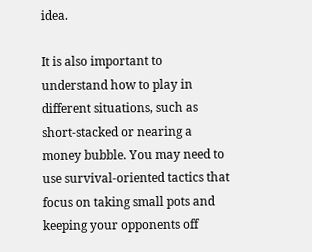idea.

It is also important to understand how to play in different situations, such as short-stacked or nearing a money bubble. You may need to use survival-oriented tactics that focus on taking small pots and keeping your opponents off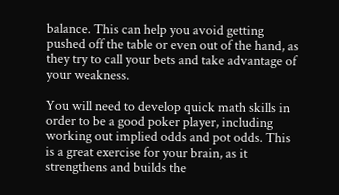balance. This can help you avoid getting pushed off the table or even out of the hand, as they try to call your bets and take advantage of your weakness.

You will need to develop quick math skills in order to be a good poker player, including working out implied odds and pot odds. This is a great exercise for your brain, as it strengthens and builds the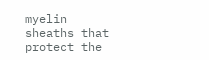myelin sheaths that protect the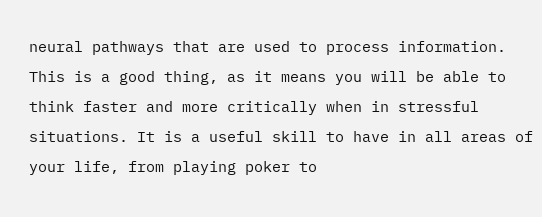neural pathways that are used to process information. This is a good thing, as it means you will be able to think faster and more critically when in stressful situations. It is a useful skill to have in all areas of your life, from playing poker to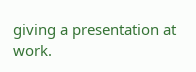giving a presentation at work.